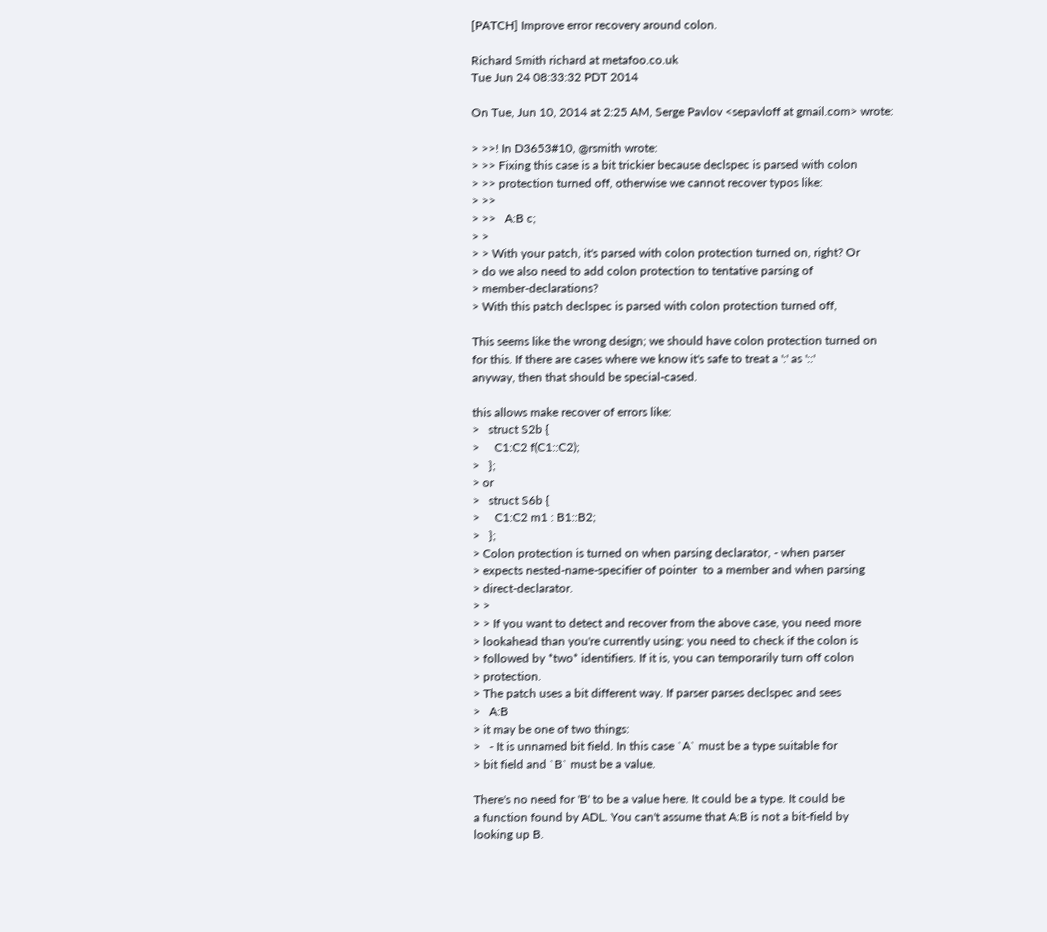[PATCH] Improve error recovery around colon.

Richard Smith richard at metafoo.co.uk
Tue Jun 24 08:33:32 PDT 2014

On Tue, Jun 10, 2014 at 2:25 AM, Serge Pavlov <sepavloff at gmail.com> wrote:

> >>! In D3653#10, @rsmith wrote:
> >> Fixing this case is a bit trickier because declspec is parsed with colon
> >> protection turned off, otherwise we cannot recover typos like:
> >>
> >>   A:B c;
> >
> > With your patch, it's parsed with colon protection turned on, right? Or
> do we also need to add colon protection to tentative parsing of
> member-declarations?
> With this patch declspec is parsed with colon protection turned off,

This seems like the wrong design; we should have colon protection turned on
for this. If there are cases where we know it's safe to treat a ':' as '::'
anyway, then that should be special-cased.

this allows make recover of errors like:
>   struct S2b {
>     C1:C2 f(C1::C2);
>   };
> or
>   struct S6b {
>     C1:C2 m1 : B1::B2;
>   };
> Colon protection is turned on when parsing declarator, - when parser
> expects nested-name-specifier of pointer  to a member and when parsing
> direct-declarator.
> >
> > If you want to detect and recover from the above case, you need more
> lookahead than you're currently using: you need to check if the colon is
> followed by *two* identifiers. If it is, you can temporarily turn off colon
> protection.
> The patch uses a bit different way. If parser parses declspec and sees
>   A:B
> it may be one of two things:
>   - It is unnamed bit field. In this case `A` must be a type suitable for
> bit field and `B` must be a value.

There's no need for 'B' to be a value here. It could be a type. It could be
a function found by ADL. You can't assume that A:B is not a bit-field by
looking up B.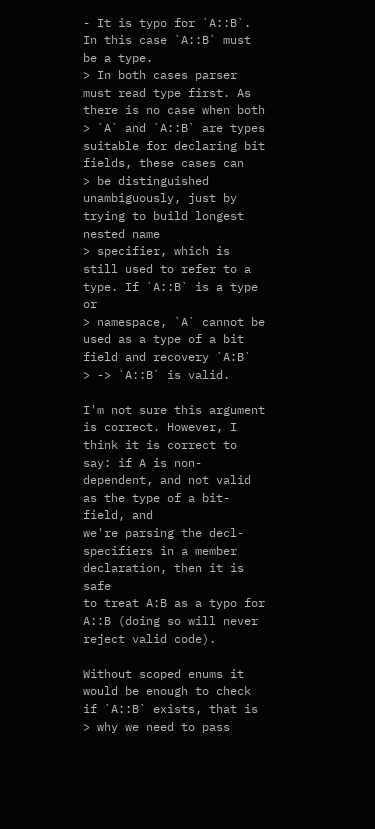- It is typo for `A::B`. In this case `A::B` must be a type.
> In both cases parser must read type first. As there is no case when both
> `A` and `A::B` are types suitable for declaring bit fields, these cases can
> be distinguished unambiguously, just by trying to build longest nested name
> specifier, which is still used to refer to a type. If `A::B` is a type or
> namespace, `A` cannot be used as a type of a bit field and recovery `A:B`
> -> `A::B` is valid.

I'm not sure this argument is correct. However, I think it is correct to
say: if A is non-dependent, and not valid as the type of a bit-field, and
we're parsing the decl-specifiers in a member declaration, then it is safe
to treat A:B as a typo for A::B (doing so will never reject valid code).

Without scoped enums it would be enough to check if `A::B` exists, that is
> why we need to pass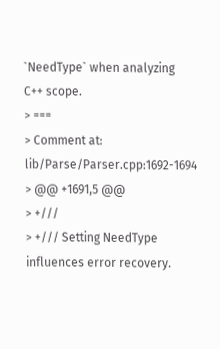`NeedType` when analyzing C++ scope.
> ===
> Comment at: lib/Parse/Parser.cpp:1692-1694
> @@ +1691,5 @@
> +///
> +/// Setting NeedType influences error recovery.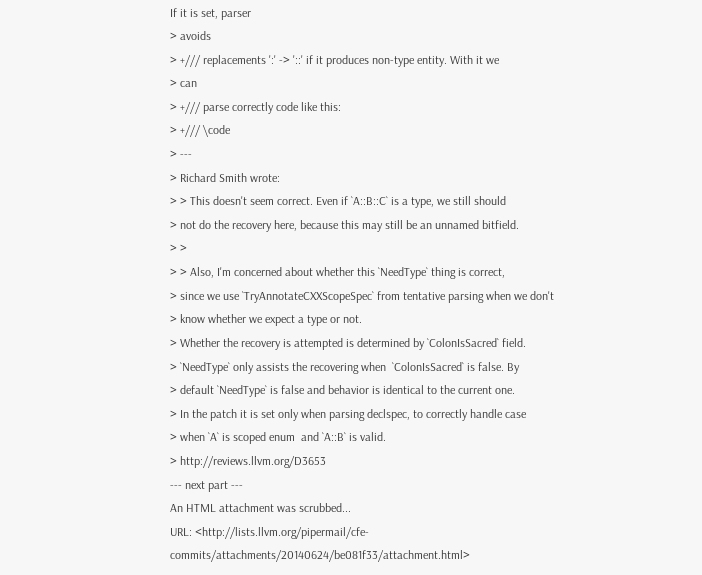If it is set, parser
> avoids
> +/// replacements ':' -> '::' if it produces non-type entity. With it we
> can
> +/// parse correctly code like this:
> +/// \code
> ---
> Richard Smith wrote:
> > This doesn't seem correct. Even if `A::B::C` is a type, we still should
> not do the recovery here, because this may still be an unnamed bitfield.
> >
> > Also, I'm concerned about whether this `NeedType` thing is correct,
> since we use `TryAnnotateCXXScopeSpec` from tentative parsing when we don't
> know whether we expect a type or not.
> Whether the recovery is attempted is determined by `ColonIsSacred` field.
> `NeedType` only assists the recovering when  `ColonIsSacred` is false. By
> default `NeedType` is false and behavior is identical to the current one.
> In the patch it is set only when parsing declspec, to correctly handle case
> when `A` is scoped enum  and `A::B` is valid.
> http://reviews.llvm.org/D3653
--- next part ---
An HTML attachment was scrubbed...
URL: <http://lists.llvm.org/pipermail/cfe-commits/attachments/20140624/be081f33/attachment.html>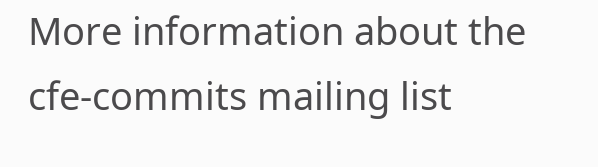More information about the cfe-commits mailing list